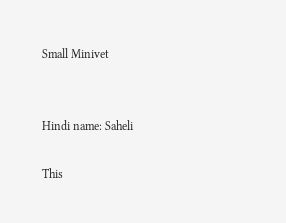Small Minivet


Hindi name: Saheli

This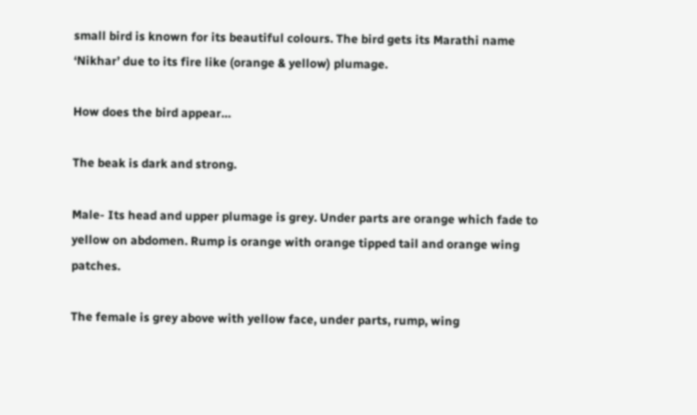small bird is known for its beautiful colours. The bird gets its Marathi name ‘Nikhar’ due to its fire like (orange & yellow) plumage.

How does the bird appear…

The beak is dark and strong.

Male- Its head and upper plumage is grey. Under parts are orange which fade to yellow on abdomen. Rump is orange with orange tipped tail and orange wing patches.

The female is grey above with yellow face, under parts, rump, wing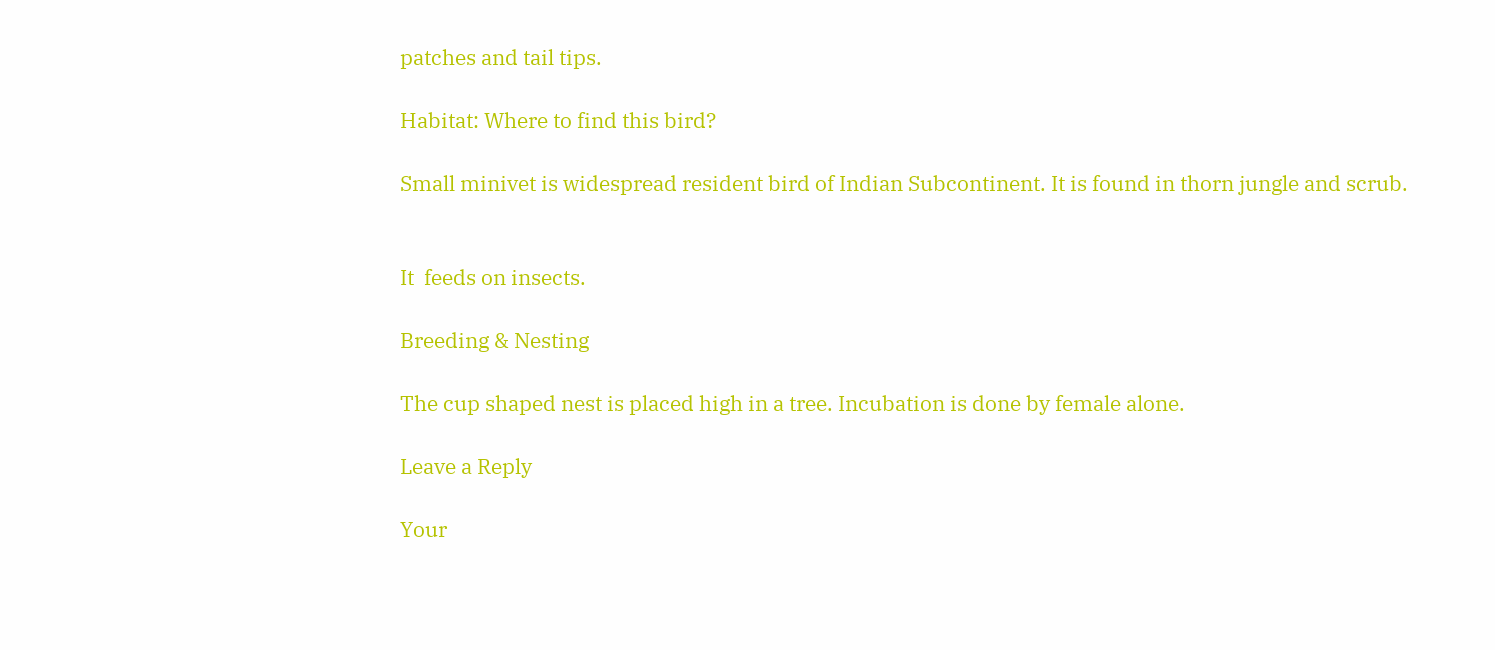patches and tail tips.

Habitat: Where to find this bird?

Small minivet is widespread resident bird of Indian Subcontinent. It is found in thorn jungle and scrub.


It  feeds on insects.

Breeding & Nesting

The cup shaped nest is placed high in a tree. Incubation is done by female alone.

Leave a Reply

Your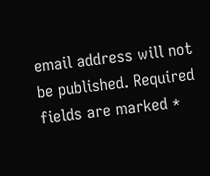email address will not be published. Required fields are marked *